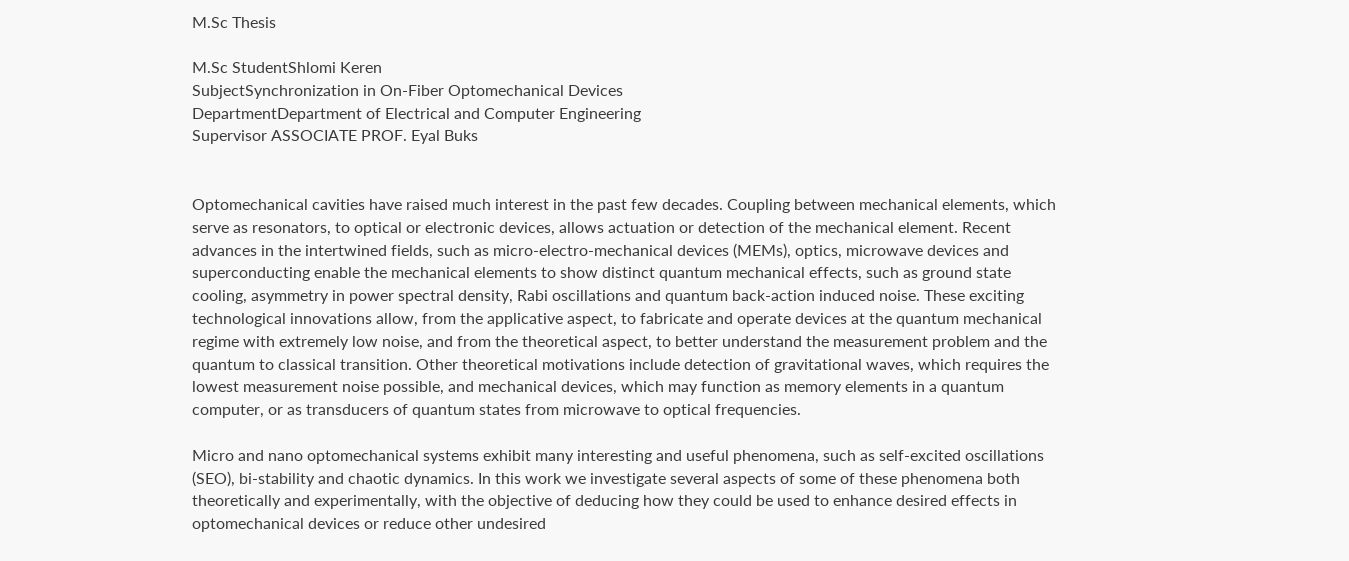M.Sc Thesis

M.Sc StudentShlomi Keren
SubjectSynchronization in On-Fiber Optomechanical Devices
DepartmentDepartment of Electrical and Computer Engineering
Supervisor ASSOCIATE PROF. Eyal Buks


Optomechanical cavities have raised much interest in the past few decades. Coupling between mechanical elements, which serve as resonators, to optical or electronic devices, allows actuation or detection of the mechanical element. Recent advances in the intertwined fields, such as micro-electro-mechanical devices (MEMs), optics, microwave devices and superconducting enable the mechanical elements to show distinct quantum mechanical effects, such as ground state cooling, asymmetry in power spectral density, Rabi oscillations and quantum back-action induced noise. These exciting technological innovations allow, from the applicative aspect, to fabricate and operate devices at the quantum mechanical regime with extremely low noise, and from the theoretical aspect, to better understand the measurement problem and the quantum to classical transition. Other theoretical motivations include detection of gravitational waves, which requires the lowest measurement noise possible, and mechanical devices, which may function as memory elements in a quantum computer, or as transducers of quantum states from microwave to optical frequencies.

Micro and nano optomechanical systems exhibit many interesting and useful phenomena, such as self-excited oscillations (SEO), bi-stability and chaotic dynamics. In this work we investigate several aspects of some of these phenomena both theoretically and experimentally, with the objective of deducing how they could be used to enhance desired effects in optomechanical devices or reduce other undesired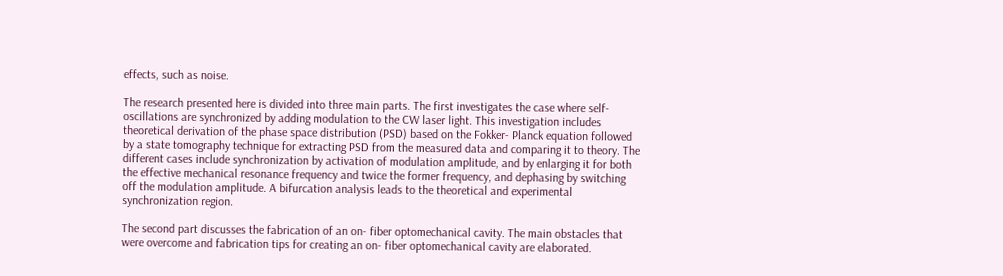effects, such as noise.

The research presented here is divided into three main parts. The first investigates the case where self- oscillations are synchronized by adding modulation to the CW laser light. This investigation includes theoretical derivation of the phase space distribution (PSD) based on the Fokker- Planck equation followed by a state tomography technique for extracting PSD from the measured data and comparing it to theory. The different cases include synchronization by activation of modulation amplitude, and by enlarging it for both the effective mechanical resonance frequency and twice the former frequency, and dephasing by switching off the modulation amplitude. A bifurcation analysis leads to the theoretical and experimental synchronization region.

The second part discusses the fabrication of an on- fiber optomechanical cavity. The main obstacles that were overcome and fabrication tips for creating an on- fiber optomechanical cavity are elaborated.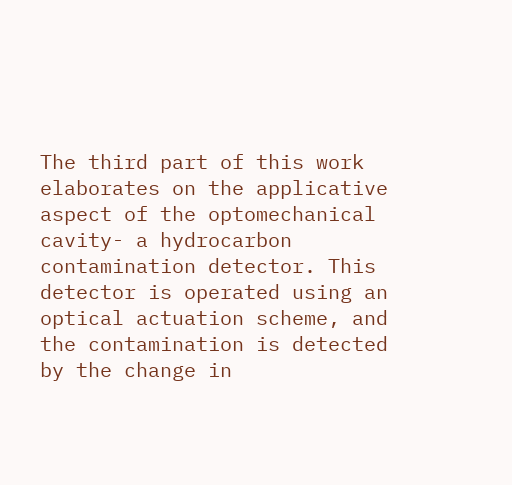The third part of this work elaborates on the applicative aspect of the optomechanical cavity- a hydrocarbon contamination detector. This detector is operated using an optical actuation scheme, and the contamination is detected by the change in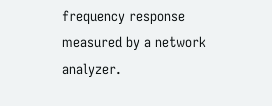frequency response measured by a network analyzer.